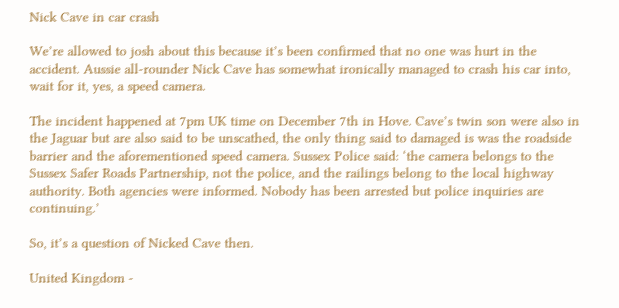Nick Cave in car crash

We’re allowed to josh about this because it’s been confirmed that no one was hurt in the accident. Aussie all-rounder Nick Cave has somewhat ironically managed to crash his car into, wait for it, yes, a speed camera.

The incident happened at 7pm UK time on December 7th in Hove. Cave’s twin son were also in the Jaguar but are also said to be unscathed, the only thing said to damaged is was the roadside barrier and the aforementioned speed camera. Sussex Police said: ‘the camera belongs to the Sussex Safer Roads Partnership, not the police, and the railings belong to the local highway authority. Both agencies were informed. Nobody has been arrested but police inquiries are continuing.’

So, it’s a question of Nicked Cave then.

United Kingdom -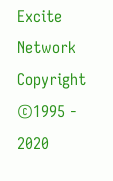Excite Network Copyright ©1995 - 2020